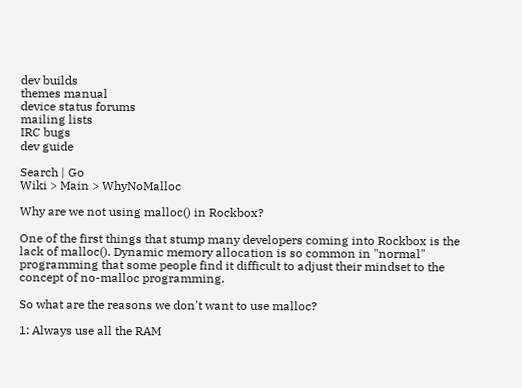dev builds
themes manual
device status forums
mailing lists
IRC bugs
dev guide

Search | Go
Wiki > Main > WhyNoMalloc

Why are we not using malloc() in Rockbox?

One of the first things that stump many developers coming into Rockbox is the lack of malloc(). Dynamic memory allocation is so common in "normal" programming that some people find it difficult to adjust their mindset to the concept of no-malloc programming.

So what are the reasons we don't want to use malloc?

1: Always use all the RAM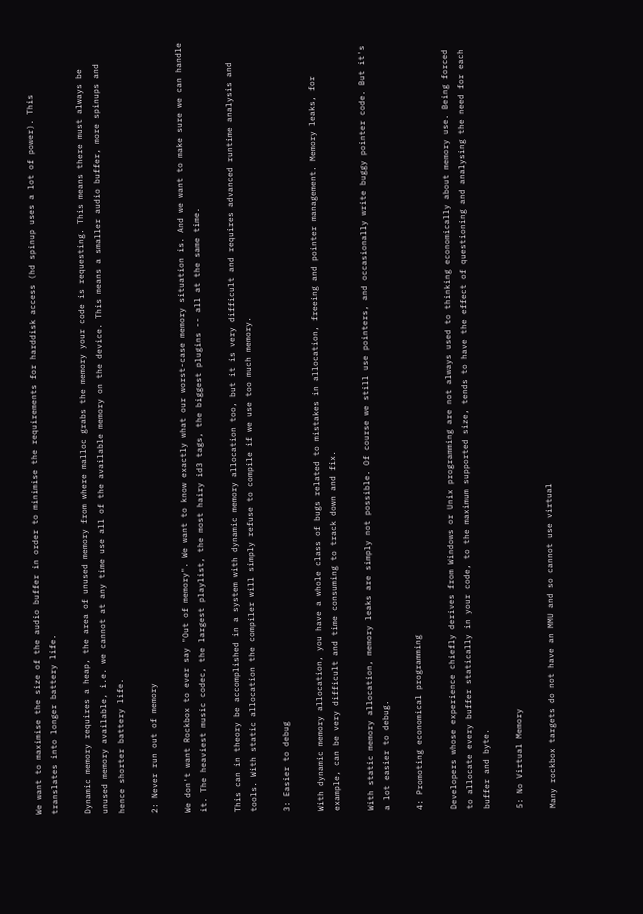We want to maximise the size of the audio buffer in order to minimise the requirements for harddisk access (hd spinup uses a lot of power). This translates into longer battery life.

Dynamic memory requires a heap, the area of unused memory from where malloc grabs the memory your code is requesting. This means there must always be unused memory available, i.e. we cannot at any time use all of the available memory on the device. This means a smaller audio buffer, more spinups and hence shorter battery life.

2: Never run out of memory

We don't want Rockbox to ever say "Out of memory". We want to know exactly what our worst-case memory situation is. And we want to make sure we can handle it. The heaviest music codec, the largest playlist, the most hairy id3 tags, the biggest plugins -- all at the same time.

This can in theory be accomplished in a system with dynamic memory allocation too, but it is very difficult and requires advanced runtime analysis and tools. With static allocation the compiler will simply refuse to compile if we use too much memory.

3: Easier to debug

With dynamic memory allocation, you have a whole class of bugs related to mistakes in allocation, freeing and pointer management. Memory leaks, for example, can be very difficult and time consuming to track down and fix.

With static memory allocation, memory leaks are simply not possible. Of course we still use pointers, and occasionally write buggy pointer code. But it's a lot easier to debug.

4: Promoting economical programming

Developers whose experience chiefly derives from Windows or Unix programming are not always used to thinking economically about memory use. Being forced to allocate every buffer statically in your code, to the maximum supported size, tends to have the effect of questioning and analysing the need for each buffer and byte.

5: No Virtual Memory

Many rockbox targets do not have an MMU and so cannot use virtual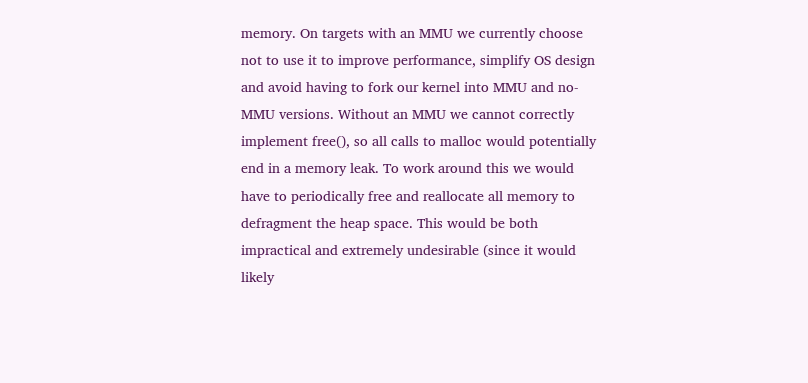memory. On targets with an MMU we currently choose not to use it to improve performance, simplify OS design and avoid having to fork our kernel into MMU and no-MMU versions. Without an MMU we cannot correctly implement free(), so all calls to malloc would potentially end in a memory leak. To work around this we would have to periodically free and reallocate all memory to defragment the heap space. This would be both impractical and extremely undesirable (since it would likely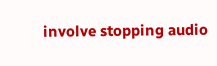involve stopping audio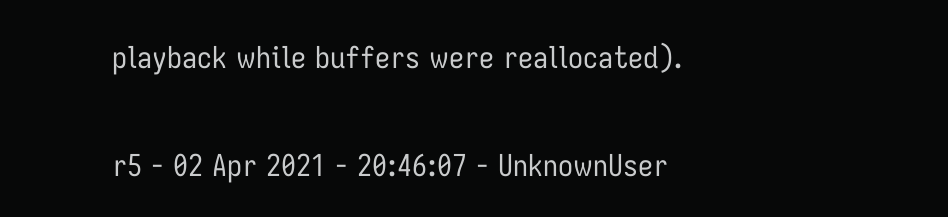playback while buffers were reallocated).

r5 - 02 Apr 2021 - 20:46:07 - UnknownUser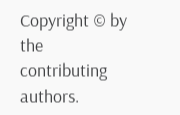Copyright © by the contributing authors.